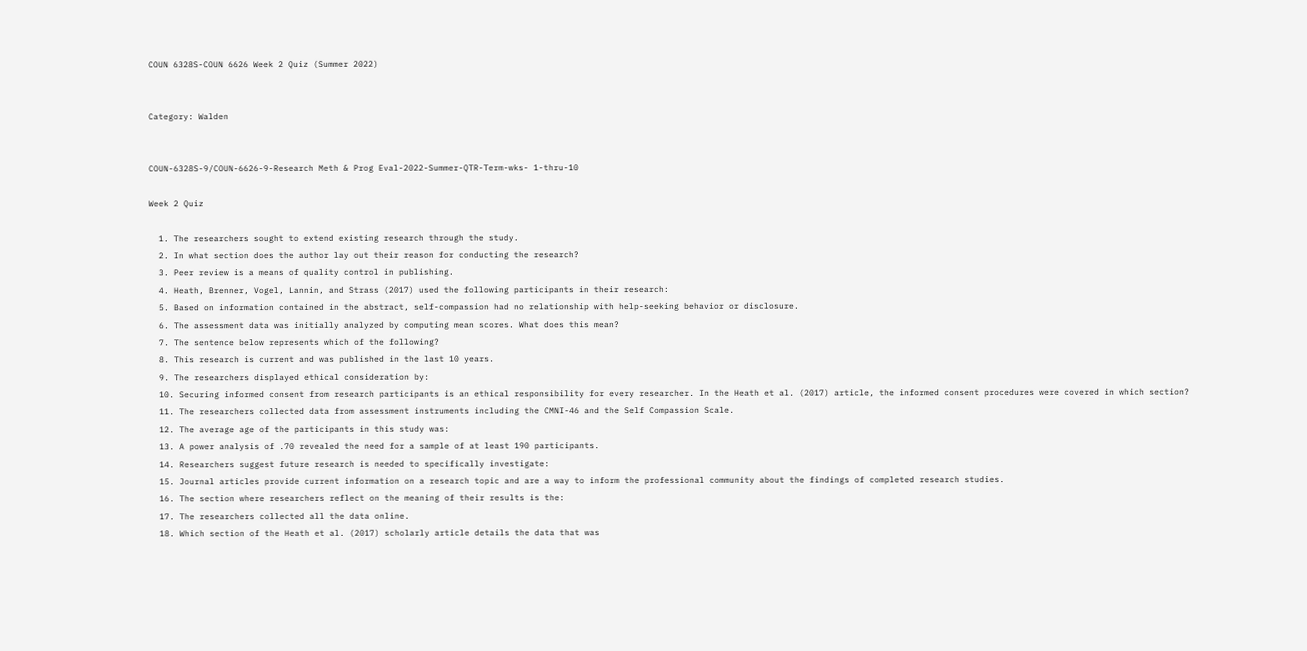COUN 6328S-COUN 6626 Week 2 Quiz (Summer 2022)


Category: Walden


COUN-6328S-9/COUN-6626-9-Research Meth & Prog Eval-2022-Summer-QTR-Term-wks- 1-thru-10

Week 2 Quiz

  1. The researchers sought to extend existing research through the study.
  2. In what section does the author lay out their reason for conducting the research?
  3. Peer review is a means of quality control in publishing.
  4. Heath, Brenner, Vogel, Lannin, and Strass (2017) used the following participants in their research:
  5. Based on information contained in the abstract, self-compassion had no relationship with help-seeking behavior or disclosure.
  6. The assessment data was initially analyzed by computing mean scores. What does this mean?
  7. The sentence below represents which of the following?
  8. This research is current and was published in the last 10 years.
  9. The researchers displayed ethical consideration by:
  10. Securing informed consent from research participants is an ethical responsibility for every researcher. In the Heath et al. (2017) article, the informed consent procedures were covered in which section?
  11. The researchers collected data from assessment instruments including the CMNI-46 and the Self Compassion Scale.
  12. The average age of the participants in this study was:
  13. A power analysis of .70 revealed the need for a sample of at least 190 participants.
  14. Researchers suggest future research is needed to specifically investigate:
  15. Journal articles provide current information on a research topic and are a way to inform the professional community about the findings of completed research studies.
  16. The section where researchers reflect on the meaning of their results is the:
  17. The researchers collected all the data online.
  18. Which section of the Heath et al. (2017) scholarly article details the data that was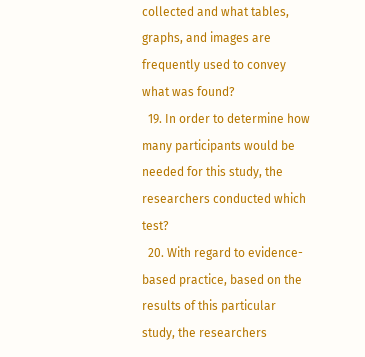collected and what tables, graphs, and images are frequently used to convey what was found?
  19. In order to determine how many participants would be needed for this study, the researchers conducted which test?
  20. With regard to evidence-based practice, based on the results of this particular study, the researchers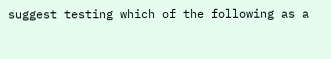suggest testing which of the following as a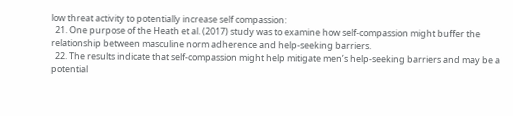low threat activity to potentially increase self compassion:
  21. One purpose of the Heath et al. (2017) study was to examine how self-compassion might buffer the relationship between masculine norm adherence and help-seeking barriers.
  22. The results indicate that self-compassion might help mitigate men’s help-seeking barriers and may be a potential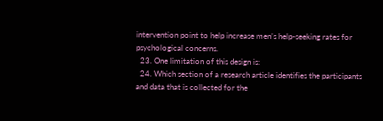intervention point to help increase men’s help-seeking rates for psychological concerns.
  23. One limitation of this design is:
  24. Which section of a research article identifies the participants and data that is collected for the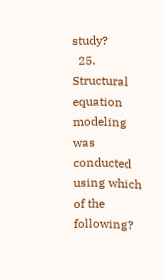study?
  25. Structural equation modeling was conducted using which of the following?